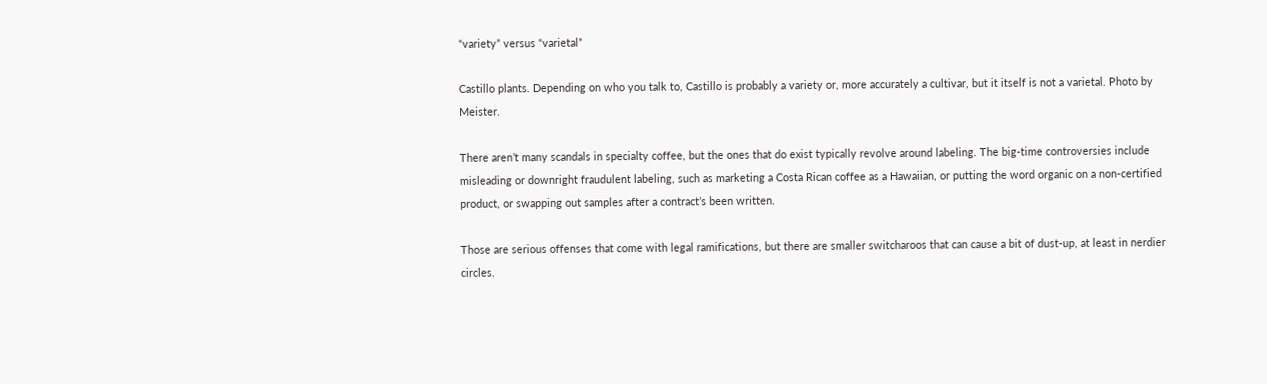“variety” versus “varietal”

Castillo plants. Depending on who you talk to, Castillo is probably a variety or, more accurately a cultivar, but it itself is not a varietal. Photo by Meister.

There aren’t many scandals in specialty coffee, but the ones that do exist typically revolve around labeling. The big-time controversies include misleading or downright fraudulent labeling, such as marketing a Costa Rican coffee as a Hawaiian, or putting the word organic on a non-certified product, or swapping out samples after a contract’s been written.

Those are serious offenses that come with legal ramifications, but there are smaller switcharoos that can cause a bit of dust-up, at least in nerdier circles.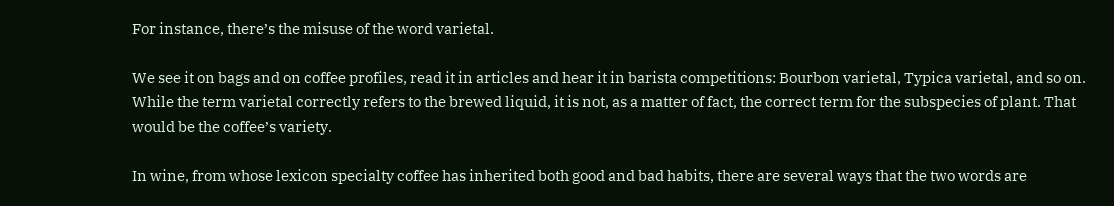For instance, there’s the misuse of the word varietal.

We see it on bags and on coffee profiles, read it in articles and hear it in barista competitions: Bourbon varietal, Typica varietal, and so on. While the term varietal correctly refers to the brewed liquid, it is not, as a matter of fact, the correct term for the subspecies of plant. That would be the coffee’s variety.

In wine, from whose lexicon specialty coffee has inherited both good and bad habits, there are several ways that the two words are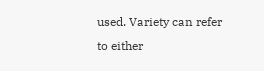used. Variety can refer to either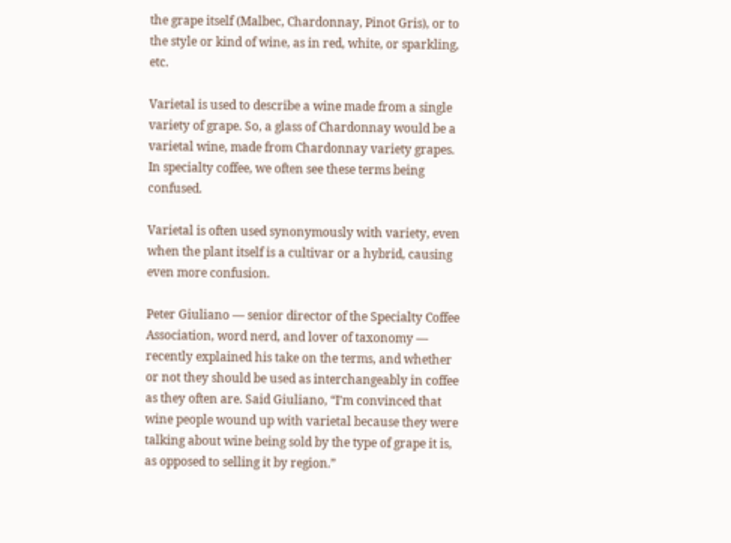the grape itself (Malbec, Chardonnay, Pinot Gris), or to the style or kind of wine, as in red, white, or sparkling, etc.

Varietal is used to describe a wine made from a single variety of grape. So, a glass of Chardonnay would be a varietal wine, made from Chardonnay variety grapes. In specialty coffee, we often see these terms being confused.

Varietal is often used synonymously with variety, even when the plant itself is a cultivar or a hybrid, causing even more confusion.

Peter Giuliano — senior director of the Specialty Coffee Association, word nerd, and lover of taxonomy — recently explained his take on the terms, and whether or not they should be used as interchangeably in coffee as they often are. Said Giuliano, “I’m convinced that wine people wound up with varietal because they were talking about wine being sold by the type of grape it is, as opposed to selling it by region.”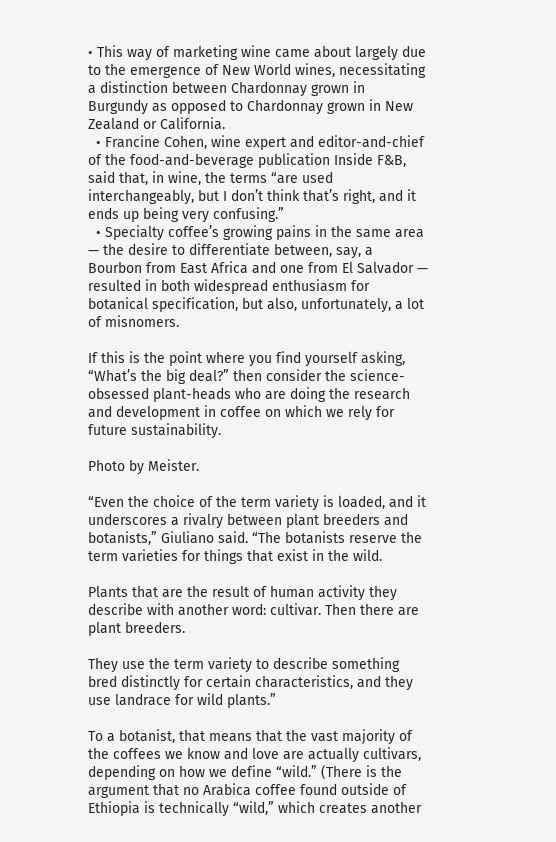• This way of marketing wine came about largely due to the emergence of New World wines, necessitating a distinction between Chardonnay grown in Burgundy as opposed to Chardonnay grown in New Zealand or California.
  • Francine Cohen, wine expert and editor-and-chief of the food-and-beverage publication Inside F&B, said that, in wine, the terms “are used interchangeably, but I don’t think that’s right, and it ends up being very confusing.”
  • Specialty coffee’s growing pains in the same area — the desire to differentiate between, say, a Bourbon from East Africa and one from El Salvador — resulted in both widespread enthusiasm for botanical specification, but also, unfortunately, a lot of misnomers.

If this is the point where you find yourself asking, “What’s the big deal?” then consider the science-obsessed plant-heads who are doing the research and development in coffee on which we rely for future sustainability.

Photo by Meister.

“Even the choice of the term variety is loaded, and it underscores a rivalry between plant breeders and botanists,” Giuliano said. “The botanists reserve the term varieties for things that exist in the wild.

Plants that are the result of human activity they describe with another word: cultivar. Then there are plant breeders.

They use the term variety to describe something bred distinctly for certain characteristics, and they use landrace for wild plants.”

To a botanist, that means that the vast majority of the coffees we know and love are actually cultivars, depending on how we define “wild.” (There is the argument that no Arabica coffee found outside of Ethiopia is technically “wild,” which creates another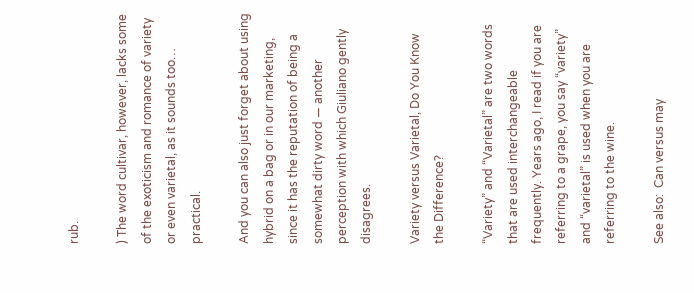rub.

) The word cultivar, however, lacks some of the exoticism and romance of variety or even varietal, as it sounds too… practical.

And you can also just forget about using hybrid on a bag or in our marketing, since it has the reputation of being a somewhat dirty word — another perception with which Giuliano gently disagrees.

Variety versus Varietal, Do You Know the Difference?

“Variety” and “Varietal” are two words that are used interchangeable frequently. Years ago, I read if you are referring to a grape, you say “variety” and “varietal” is used when you are referring to the wine.

See also:  Can versus may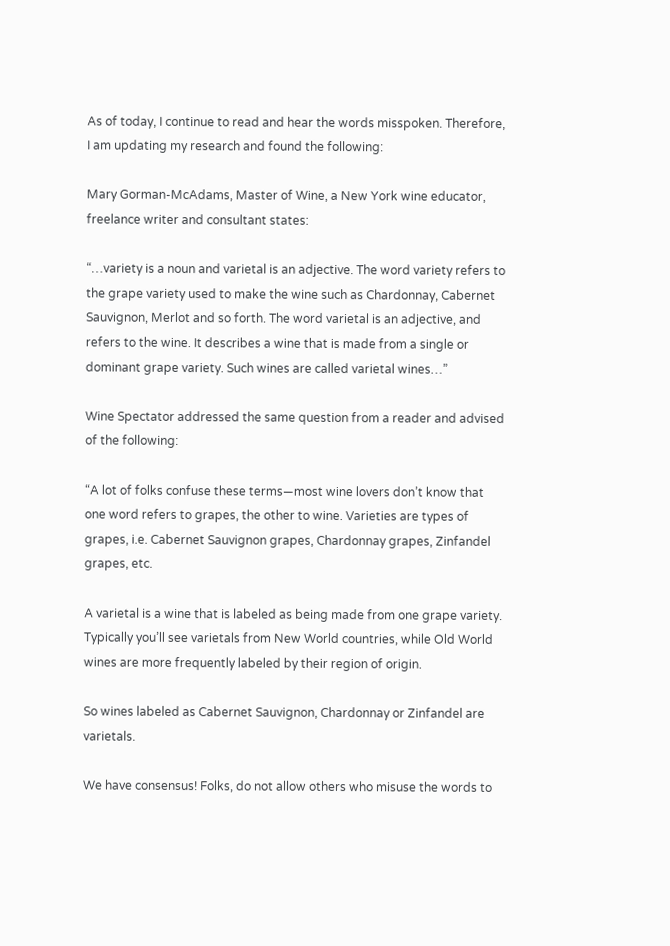As of today, I continue to read and hear the words misspoken. Therefore, I am updating my research and found the following:

Mary Gorman-McAdams, Master of Wine, a New York wine educator, freelance writer and consultant states:

“…variety is a noun and varietal is an adjective. The word variety refers to the grape variety used to make the wine such as Chardonnay, Cabernet Sauvignon, Merlot and so forth. The word varietal is an adjective, and refers to the wine. It describes a wine that is made from a single or dominant grape variety. Such wines are called varietal wines…”

Wine Spectator addressed the same question from a reader and advised of the following:

“A lot of folks confuse these terms—most wine lovers don’t know that one word refers to grapes, the other to wine. Varieties are types of grapes, i.e. Cabernet Sauvignon grapes, Chardonnay grapes, Zinfandel grapes, etc.

A varietal is a wine that is labeled as being made from one grape variety. Typically you’ll see varietals from New World countries, while Old World wines are more frequently labeled by their region of origin.

So wines labeled as Cabernet Sauvignon, Chardonnay or Zinfandel are varietals.

We have consensus! Folks, do not allow others who misuse the words to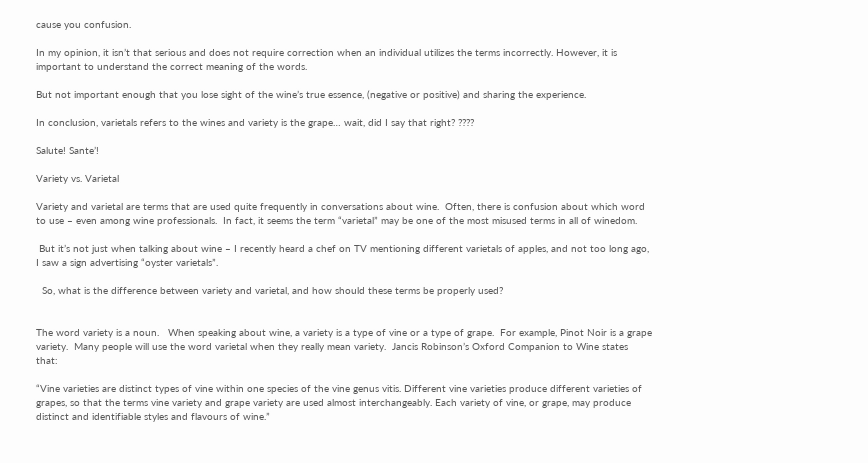cause you confusion.

In my opinion, it isn’t that serious and does not require correction when an individual utilizes the terms incorrectly. However, it is important to understand the correct meaning of the words.

But not important enough that you lose sight of the wine’s true essence, (negative or positive) and sharing the experience.

In conclusion, varietals refers to the wines and variety is the grape… wait, did I say that right? ????

Salute! Sante’!

Variety vs. Varietal

Variety and varietal are terms that are used quite frequently in conversations about wine.  Often, there is confusion about which word to use – even among wine professionals.  In fact, it seems the term “varietal” may be one of the most misused terms in all of winedom.

 But it’s not just when talking about wine – I recently heard a chef on TV mentioning different varietals of apples, and not too long ago, I saw a sign advertising “oyster varietals”.

  So, what is the difference between variety and varietal, and how should these terms be properly used?


The word variety is a noun.   When speaking about wine, a variety is a type of vine or a type of grape.  For example, Pinot Noir is a grape variety.  Many people will use the word varietal when they really mean variety.  Jancis Robinson’s Oxford Companion to Wine states that:

“Vine varieties are distinct types of vine within one species of the vine genus vitis. Different vine varieties produce different varieties of grapes, so that the terms vine variety and grape variety are used almost interchangeably. Each variety of vine, or grape, may produce distinct and identifiable styles and flavours of wine.”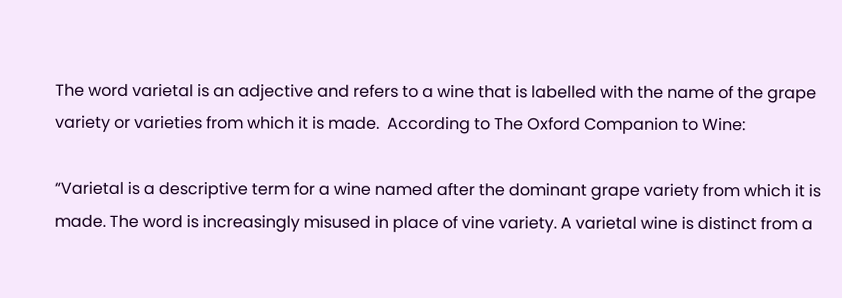The word varietal is an adjective and refers to a wine that is labelled with the name of the grape variety or varieties from which it is made.  According to The Oxford Companion to Wine:

“Varietal is a descriptive term for a wine named after the dominant grape variety from which it is made. The word is increasingly misused in place of vine variety. A varietal wine is distinct from a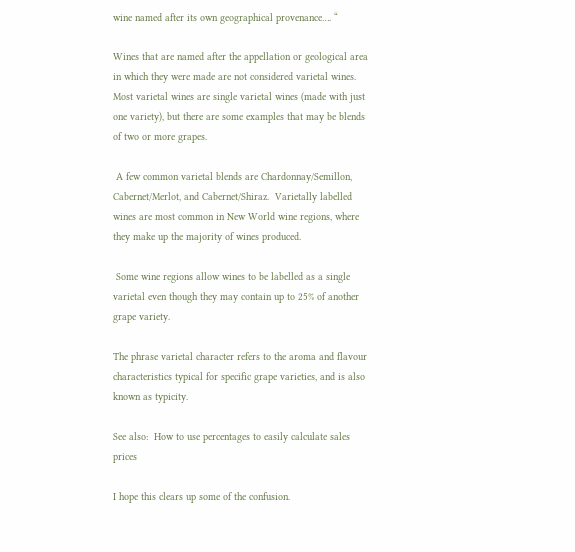wine named after its own geographical provenance…. “

Wines that are named after the appellation or geological area in which they were made are not considered varietal wines. Most varietal wines are single varietal wines (made with just one variety), but there are some examples that may be blends of two or more grapes.

 A few common varietal blends are Chardonnay/Semillon, Cabernet/Merlot, and Cabernet/Shiraz.  Varietally labelled wines are most common in New World wine regions, where they make up the majority of wines produced.

 Some wine regions allow wines to be labelled as a single varietal even though they may contain up to 25% of another grape variety.

The phrase varietal character refers to the aroma and flavour characteristics typical for specific grape varieties, and is also known as typicity.

See also:  How to use percentages to easily calculate sales prices

I hope this clears up some of the confusion.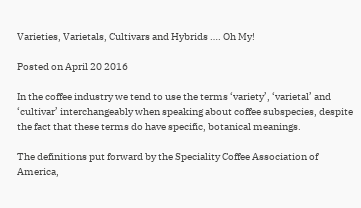Varieties, Varietals, Cultivars and Hybrids …. Oh My!

Posted on April 20 2016

In the coffee industry we tend to use the terms ‘variety’, ‘varietal’ and ‘cultivar’ interchangeably when speaking about coffee subspecies, despite the fact that these terms do have specific, botanical meanings.

The definitions put forward by the Speciality Coffee Association of America,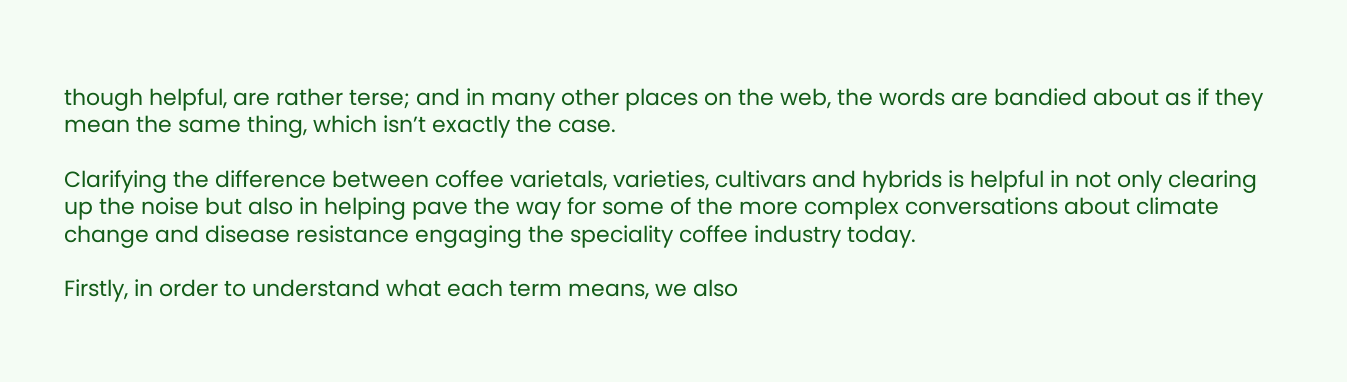though helpful, are rather terse; and in many other places on the web, the words are bandied about as if they mean the same thing, which isn’t exactly the case.

Clarifying the difference between coffee varietals, varieties, cultivars and hybrids is helpful in not only clearing up the noise but also in helping pave the way for some of the more complex conversations about climate change and disease resistance engaging the speciality coffee industry today.

Firstly, in order to understand what each term means, we also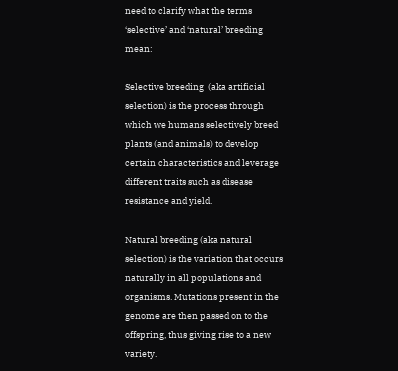need to clarify what the terms ‘selective’ and ‘natural’ breeding mean:

Selective breeding  (aka artificial selection) is the process through which we humans selectively breed plants (and animals) to develop certain characteristics and leverage different traits such as disease resistance and yield.

Natural breeding (aka natural selection) is the variation that occurs naturally in all populations and organisms. Mutations present in the genome are then passed on to the offspring, thus giving rise to a new variety.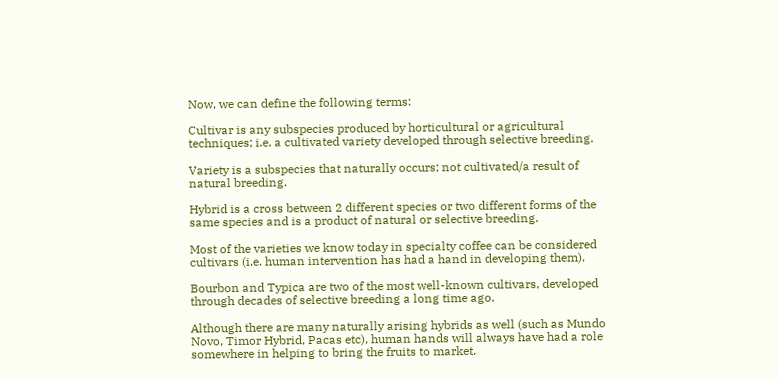Now, we can define the following terms:

Cultivar is any subspecies produced by horticultural or agricultural techniques; i.e. a cultivated variety developed through selective breeding.

Variety is a subspecies that naturally occurs; not cultivated/a result of natural breeding.

Hybrid is a cross between 2 different species or two different forms of the same species and is a product of natural or selective breeding.

Most of the varieties we know today in specialty coffee can be considered cultivars (i.e. human intervention has had a hand in developing them).

Bourbon and Typica are two of the most well-known cultivars, developed through decades of selective breeding a long time ago.

Although there are many naturally arising hybrids as well (such as Mundo Novo, Timor Hybrid, Pacas etc), human hands will always have had a role somewhere in helping to bring the fruits to market.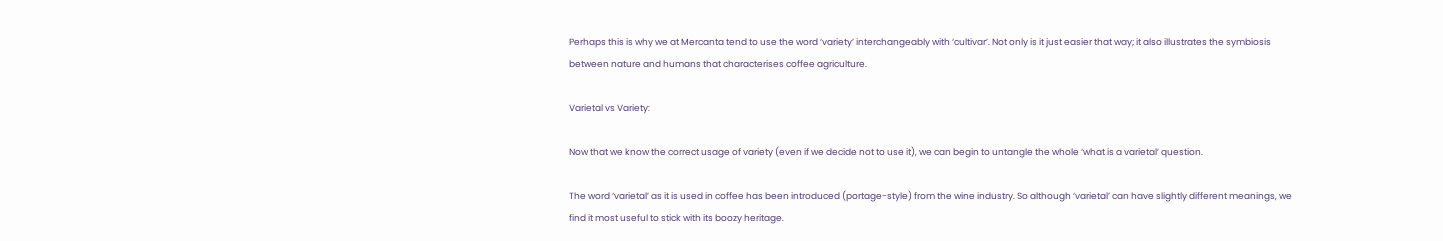Perhaps this is why we at Mercanta tend to use the word ‘variety’ interchangeably with ‘cultivar’. Not only is it just easier that way; it also illustrates the symbiosis between nature and humans that characterises coffee agriculture.

Varietal vs Variety:

Now that we know the correct usage of variety (even if we decide not to use it), we can begin to untangle the whole ‘what is a varietal’ question.

The word ‘varietal’ as it is used in coffee has been introduced (portage-style) from the wine industry. So although ‘varietal’ can have slightly different meanings, we find it most useful to stick with its boozy heritage.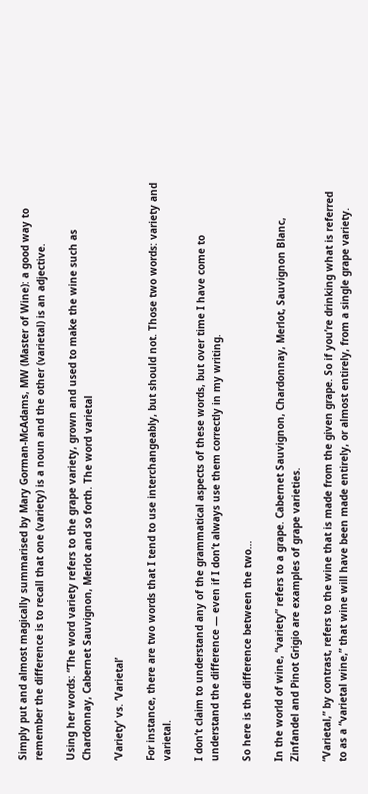Simply put and almost magically summarised by Mary Gorman-McAdams, MW (Master of Wine): a good way to remember the difference is to recall that one (variety) is a noun and the other (varietal) is an adjective.

Using her words: “The word variety refers to the grape variety, grown and used to make the wine such as Chardonnay, Cabernet Sauvignon, Merlot and so forth. The word varietal

‘Variety’ vs. ‘Varietal’

For instance, there are two words that I tend to use interchangeably, but should not. Those two words: variety and varietal.

I don’t claim to understand any of the grammatical aspects of these words, but over time I have come to understand the difference — even if I don’t always use them correctly in my writing.

So here is the difference between the two…

In the world of wine, “variety” refers to a grape. Cabernet Sauvignon, Chardonnay, Merlot, Sauvignon Blanc, Zinfandel and Pinot Grigio are examples of grape varieties.

“Varietal,” by contrast, refers to the wine that is made from the given grape. So if you’re drinking what is referred to as a “varietal wine,” that wine will have been made entirely, or almost entirely, from a single grape variety.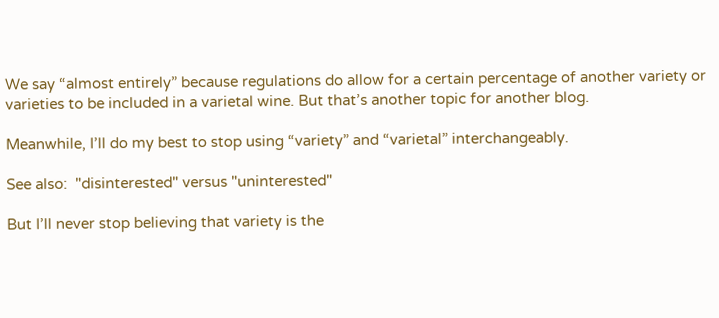We say “almost entirely” because regulations do allow for a certain percentage of another variety or varieties to be included in a varietal wine. But that’s another topic for another blog.

Meanwhile, I’ll do my best to stop using “variety” and “varietal” interchangeably.

See also:  "disinterested" versus "uninterested"

But I’ll never stop believing that variety is the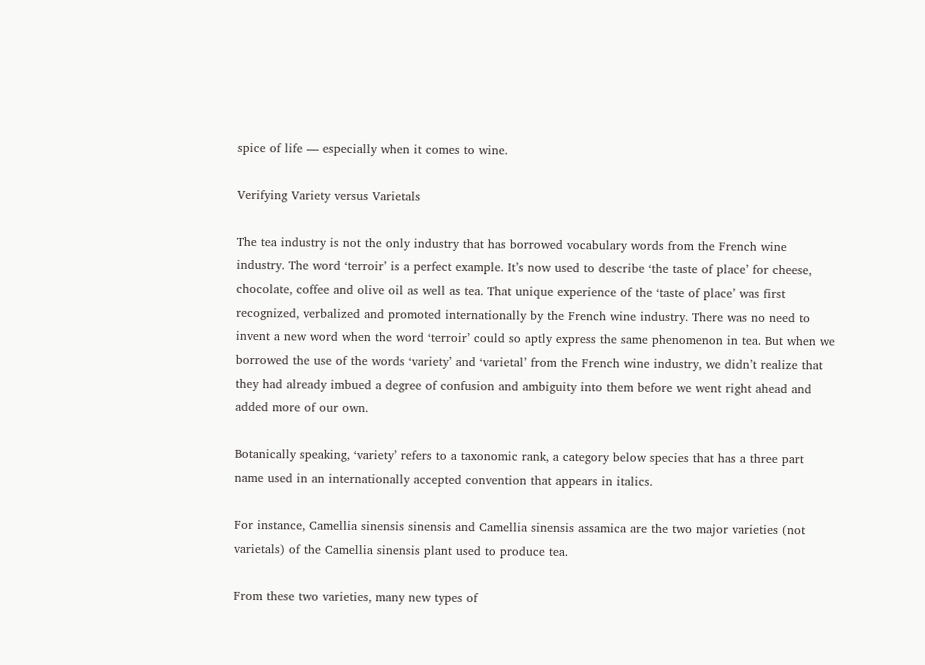spice of life — especially when it comes to wine.

Verifying Variety versus Varietals

The tea industry is not the only industry that has borrowed vocabulary words from the French wine industry. The word ‘terroir’ is a perfect example. It’s now used to describe ‘the taste of place’ for cheese, chocolate, coffee and olive oil as well as tea. That unique experience of the ‘taste of place’ was first recognized, verbalized and promoted internationally by the French wine industry. There was no need to invent a new word when the word ‘terroir’ could so aptly express the same phenomenon in tea. But when we borrowed the use of the words ‘variety’ and ‘varietal’ from the French wine industry, we didn’t realize that they had already imbued a degree of confusion and ambiguity into them before we went right ahead and added more of our own.

Botanically speaking, ‘variety’ refers to a taxonomic rank, a category below species that has a three part name used in an internationally accepted convention that appears in italics.

For instance, Camellia sinensis sinensis and Camellia sinensis assamica are the two major varieties (not varietals) of the Camellia sinensis plant used to produce tea.

From these two varieties, many new types of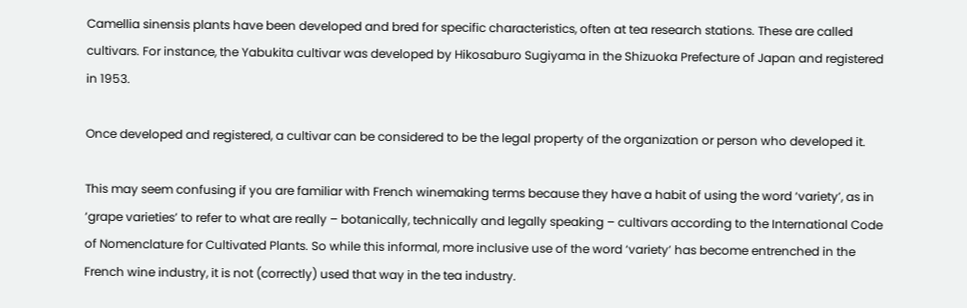Camellia sinensis plants have been developed and bred for specific characteristics, often at tea research stations. These are called cultivars. For instance, the Yabukita cultivar was developed by Hikosaburo Sugiyama in the Shizuoka Prefecture of Japan and registered in 1953.

Once developed and registered, a cultivar can be considered to be the legal property of the organization or person who developed it.

This may seem confusing if you are familiar with French winemaking terms because they have a habit of using the word ‘variety’, as in ‘grape varieties’ to refer to what are really – botanically, technically and legally speaking – cultivars according to the International Code of Nomenclature for Cultivated Plants. So while this informal, more inclusive use of the word ‘variety’ has become entrenched in the French wine industry, it is not (correctly) used that way in the tea industry.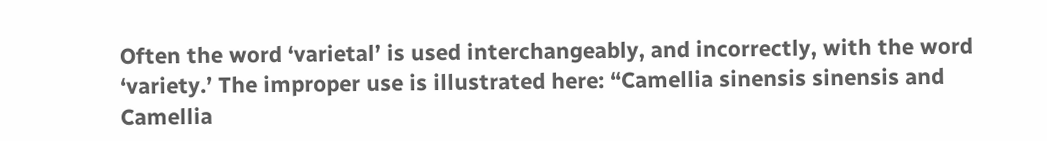Often the word ‘varietal’ is used interchangeably, and incorrectly, with the word ‘variety.’ The improper use is illustrated here: “Camellia sinensis sinensis and Camellia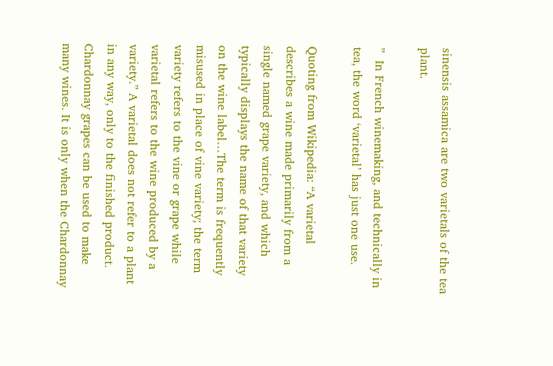sinensis assamica are two varietals of the tea plant.

”  In French winemaking, and technically in tea, the word ‘varietal’ has just one use.

Quoting from Wikipedia: “A varietal describes a wine made primarily from a single named grape variety, and which typically displays the name of that variety on the wine label…The term is frequently misused in place of vine variety; the term variety refers to the vine or grape while varietal refers to the wine produced by a variety.” A varietal does not refer to a plant in any way, only to the finished product. Chardonnay grapes can be used to make many wines. It is only when the Chardonnay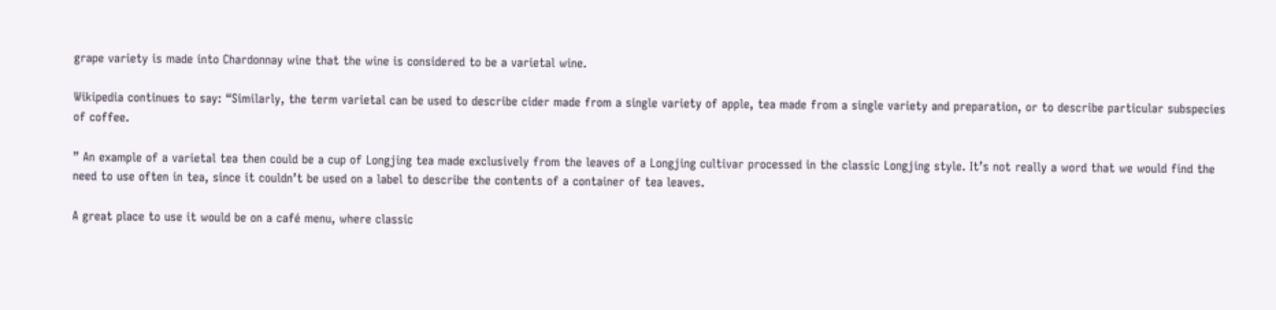grape variety is made into Chardonnay wine that the wine is considered to be a varietal wine.

Wikipedia continues to say: “Similarly, the term varietal can be used to describe cider made from a single variety of apple, tea made from a single variety and preparation, or to describe particular subspecies of coffee.

” An example of a varietal tea then could be a cup of Longjing tea made exclusively from the leaves of a Longjing cultivar processed in the classic Longjing style. It’s not really a word that we would find the need to use often in tea, since it couldn’t be used on a label to describe the contents of a container of tea leaves.

A great place to use it would be on a café menu, where classic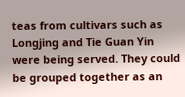teas from cultivars such as Longjing and Tie Guan Yin were being served. They could be grouped together as an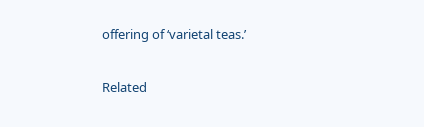offering of ‘varietal teas.’

Related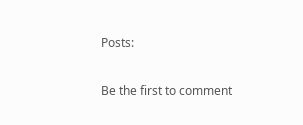Posts:

Be the first to comment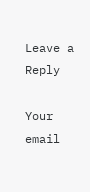Leave a Reply

Your email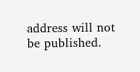address will not be published.